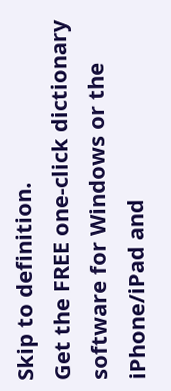Skip to definition.
Get the FREE one-click dictionary software for Windows or the iPhone/iPad and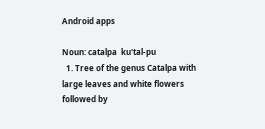Android apps

Noun: catalpa  ku'tal-pu
  1. Tree of the genus Catalpa with large leaves and white flowers followed by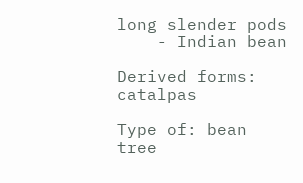long slender pods
    - Indian bean

Derived forms: catalpas

Type of: bean tree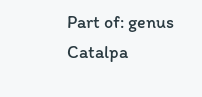Part of: genus Catalpa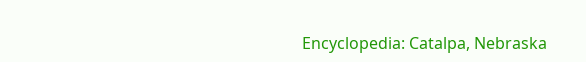Encyclopedia: Catalpa, Nebraska